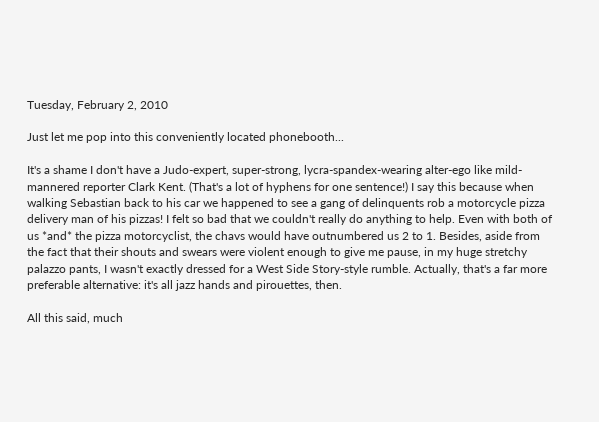Tuesday, February 2, 2010

Just let me pop into this conveniently located phonebooth...

It's a shame I don't have a Judo-expert, super-strong, lycra-spandex-wearing alter-ego like mild-mannered reporter Clark Kent. (That's a lot of hyphens for one sentence!) I say this because when walking Sebastian back to his car we happened to see a gang of delinquents rob a motorcycle pizza delivery man of his pizzas! I felt so bad that we couldn't really do anything to help. Even with both of us *and* the pizza motorcyclist, the chavs would have outnumbered us 2 to 1. Besides, aside from the fact that their shouts and swears were violent enough to give me pause, in my huge stretchy palazzo pants, I wasn't exactly dressed for a West Side Story-style rumble. Actually, that's a far more preferable alternative: it's all jazz hands and pirouettes, then.

All this said, much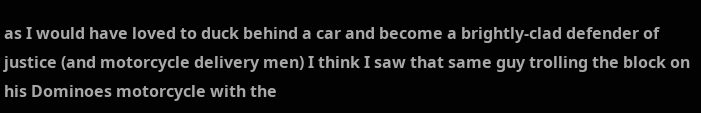as I would have loved to duck behind a car and become a brightly-clad defender of justice (and motorcycle delivery men) I think I saw that same guy trolling the block on his Dominoes motorcycle with the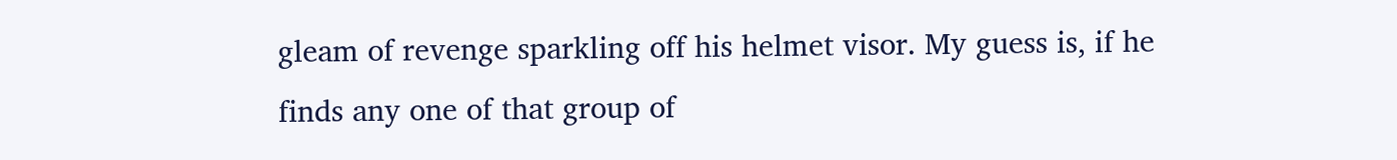gleam of revenge sparkling off his helmet visor. My guess is, if he finds any one of that group of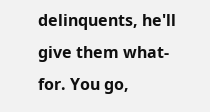delinquents, he'll give them what-for. You go,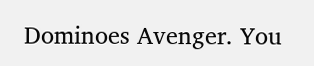Dominoes Avenger. You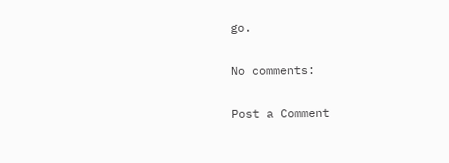go.

No comments:

Post a Comment